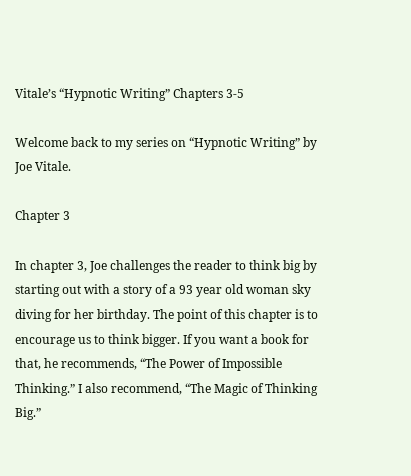Vitale’s “Hypnotic Writing” Chapters 3-5

Welcome back to my series on “Hypnotic Writing” by Joe Vitale.

Chapter 3

In chapter 3, Joe challenges the reader to think big by starting out with a story of a 93 year old woman sky diving for her birthday. The point of this chapter is to encourage us to think bigger. If you want a book for that, he recommends, “The Power of Impossible Thinking.” I also recommend, “The Magic of Thinking Big.”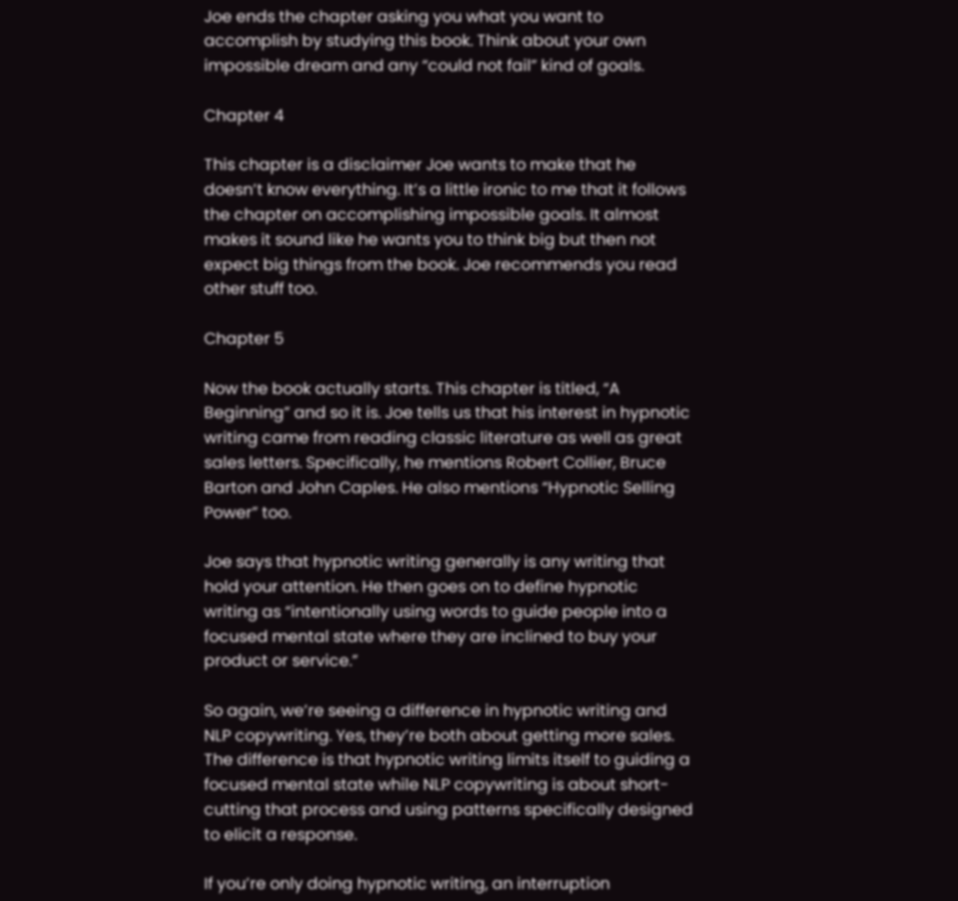Joe ends the chapter asking you what you want to accomplish by studying this book. Think about your own impossible dream and any “could not fail” kind of goals.

Chapter 4

This chapter is a disclaimer Joe wants to make that he doesn’t know everything. It’s a little ironic to me that it follows the chapter on accomplishing impossible goals. It almost makes it sound like he wants you to think big but then not expect big things from the book. Joe recommends you read other stuff too.

Chapter 5

Now the book actually starts. This chapter is titled, “A Beginning” and so it is. Joe tells us that his interest in hypnotic writing came from reading classic literature as well as great sales letters. Specifically, he mentions Robert Collier, Bruce Barton and John Caples. He also mentions “Hypnotic Selling Power” too.

Joe says that hypnotic writing generally is any writing that hold your attention. He then goes on to define hypnotic writing as “intentionally using words to guide people into a focused mental state where they are inclined to buy your product or service.”

So again, we’re seeing a difference in hypnotic writing and NLP copywriting. Yes, they’re both about getting more sales. The difference is that hypnotic writing limits itself to guiding a focused mental state while NLP copywriting is about short-cutting that process and using patterns specifically designed to elicit a response.

If you’re only doing hypnotic writing, an interruption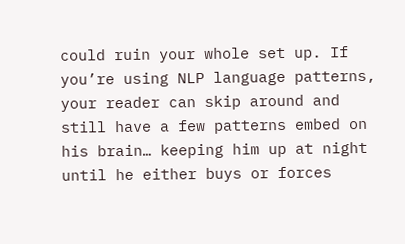could ruin your whole set up. If you’re using NLP language patterns, your reader can skip around and still have a few patterns embed on his brain… keeping him up at night until he either buys or forces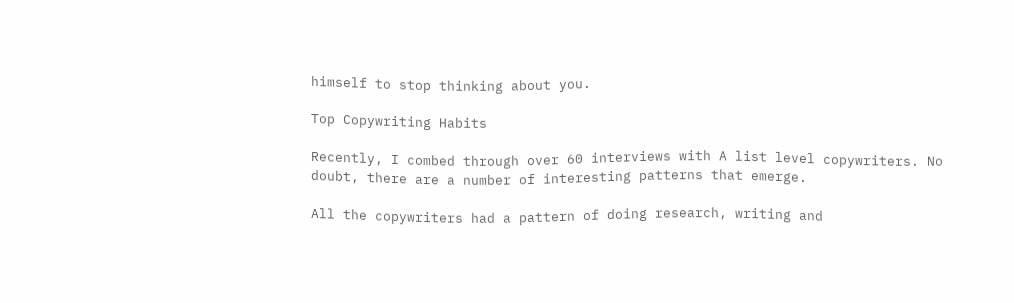himself to stop thinking about you.

Top Copywriting Habits

Recently, I combed through over 60 interviews with A list level copywriters. No doubt, there are a number of interesting patterns that emerge.

All the copywriters had a pattern of doing research, writing and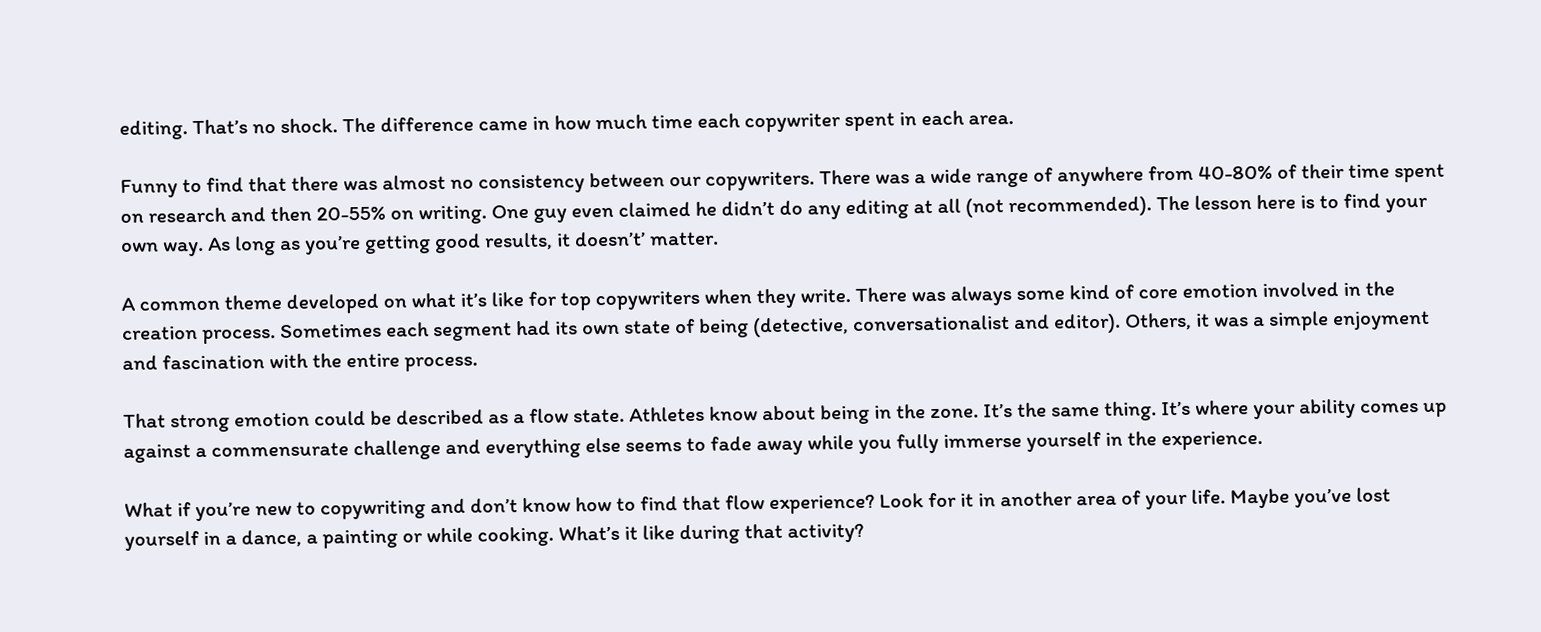editing. That’s no shock. The difference came in how much time each copywriter spent in each area.

Funny to find that there was almost no consistency between our copywriters. There was a wide range of anywhere from 40-80% of their time spent on research and then 20-55% on writing. One guy even claimed he didn’t do any editing at all (not recommended). The lesson here is to find your own way. As long as you’re getting good results, it doesn’t’ matter.

A common theme developed on what it’s like for top copywriters when they write. There was always some kind of core emotion involved in the creation process. Sometimes each segment had its own state of being (detective, conversationalist and editor). Others, it was a simple enjoyment and fascination with the entire process.

That strong emotion could be described as a flow state. Athletes know about being in the zone. It’s the same thing. It’s where your ability comes up against a commensurate challenge and everything else seems to fade away while you fully immerse yourself in the experience.

What if you’re new to copywriting and don’t know how to find that flow experience? Look for it in another area of your life. Maybe you’ve lost yourself in a dance, a painting or while cooking. What’s it like during that activity?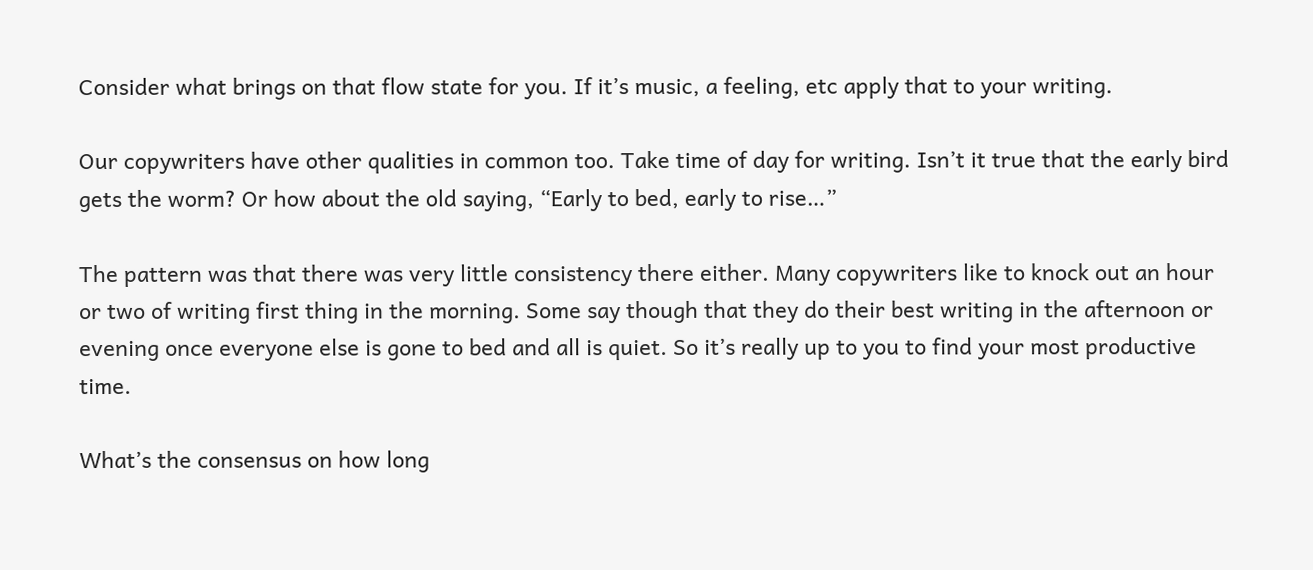Consider what brings on that flow state for you. If it’s music, a feeling, etc apply that to your writing.

Our copywriters have other qualities in common too. Take time of day for writing. Isn’t it true that the early bird gets the worm? Or how about the old saying, “Early to bed, early to rise…”

The pattern was that there was very little consistency there either. Many copywriters like to knock out an hour or two of writing first thing in the morning. Some say though that they do their best writing in the afternoon or evening once everyone else is gone to bed and all is quiet. So it’s really up to you to find your most productive time.

What’s the consensus on how long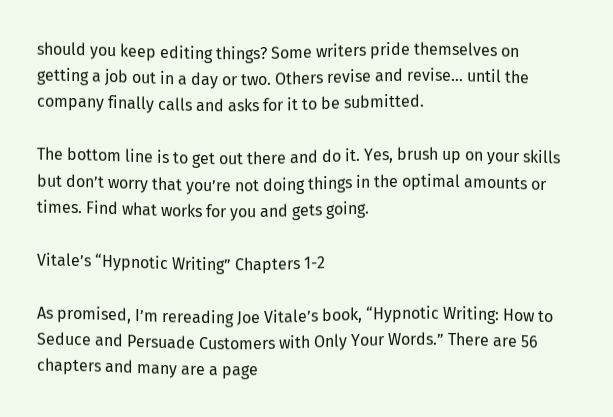should you keep editing things? Some writers pride themselves on getting a job out in a day or two. Others revise and revise… until the company finally calls and asks for it to be submitted.

The bottom line is to get out there and do it. Yes, brush up on your skills but don’t worry that you’re not doing things in the optimal amounts or times. Find what works for you and gets going.

Vitale’s “Hypnotic Writing” Chapters 1-2

As promised, I’m rereading Joe Vitale’s book, “Hypnotic Writing: How to Seduce and Persuade Customers with Only Your Words.” There are 56 chapters and many are a page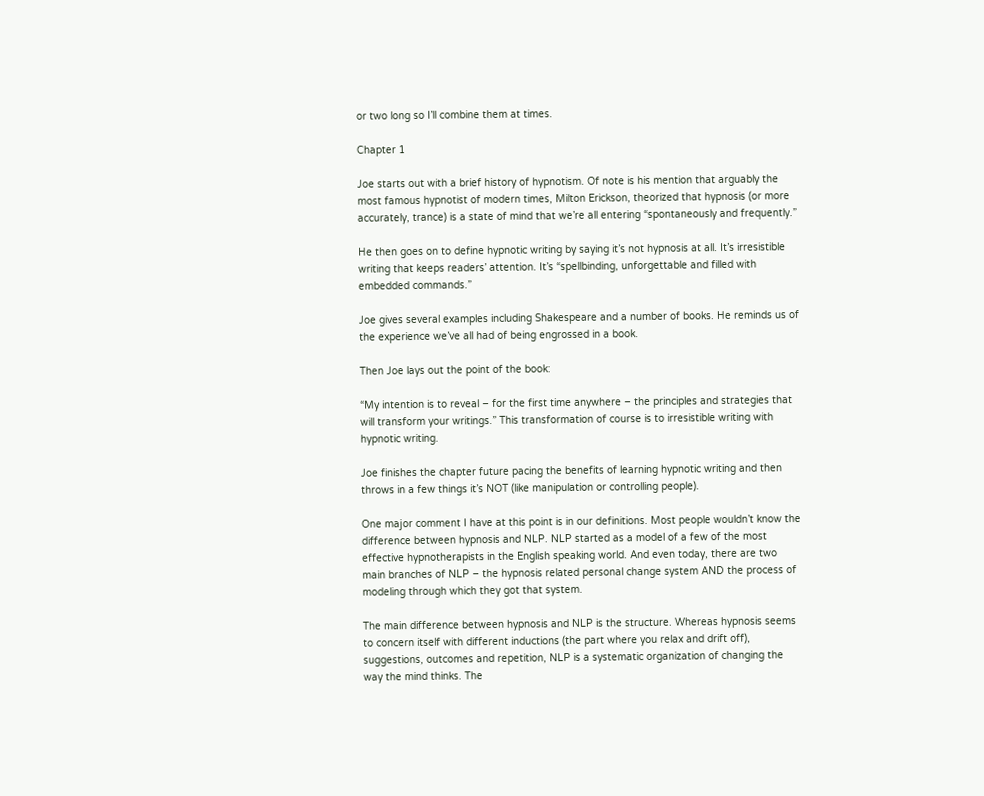or two long so I’ll combine them at times.

Chapter 1

Joe starts out with a brief history of hypnotism. Of note is his mention that arguably the most famous hypnotist of modern times, Milton Erickson, theorized that hypnosis (or more accurately, trance) is a state of mind that we’re all entering “spontaneously and frequently.”

He then goes on to define hypnotic writing by saying it’s not hypnosis at all. It’s irresistible writing that keeps readers’ attention. It’s “spellbinding, unforgettable and filled with embedded commands.”

Joe gives several examples including Shakespeare and a number of books. He reminds us of the experience we’ve all had of being engrossed in a book.

Then Joe lays out the point of the book:

“My intention is to reveal – for the first time anywhere – the principles and strategies that will transform your writings.” This transformation of course is to irresistible writing with hypnotic writing.

Joe finishes the chapter future pacing the benefits of learning hypnotic writing and then throws in a few things it’s NOT (like manipulation or controlling people).

One major comment I have at this point is in our definitions. Most people wouldn’t know the difference between hypnosis and NLP. NLP started as a model of a few of the most effective hypnotherapists in the English speaking world. And even today, there are two main branches of NLP – the hypnosis related personal change system AND the process of modeling through which they got that system.

The main difference between hypnosis and NLP is the structure. Whereas hypnosis seems to concern itself with different inductions (the part where you relax and drift off), suggestions, outcomes and repetition, NLP is a systematic organization of changing the way the mind thinks. The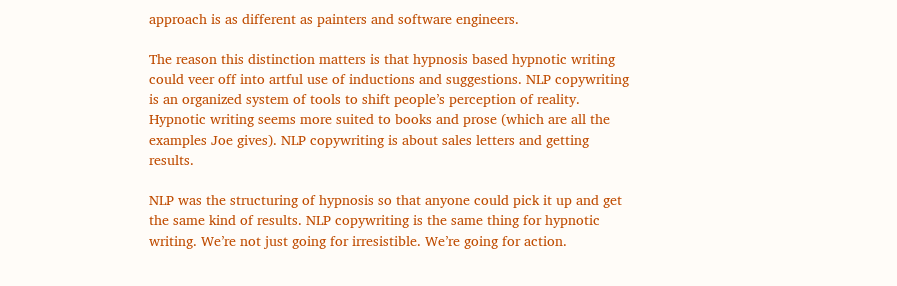approach is as different as painters and software engineers.

The reason this distinction matters is that hypnosis based hypnotic writing could veer off into artful use of inductions and suggestions. NLP copywriting is an organized system of tools to shift people’s perception of reality. Hypnotic writing seems more suited to books and prose (which are all the examples Joe gives). NLP copywriting is about sales letters and getting results.

NLP was the structuring of hypnosis so that anyone could pick it up and get the same kind of results. NLP copywriting is the same thing for hypnotic writing. We’re not just going for irresistible. We’re going for action.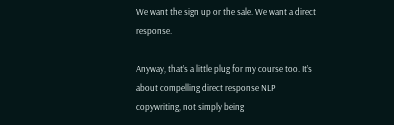We want the sign up or the sale. We want a direct response.

Anyway, that’s a little plug for my course too. It’s about compelling direct response NLP copywriting, not simply being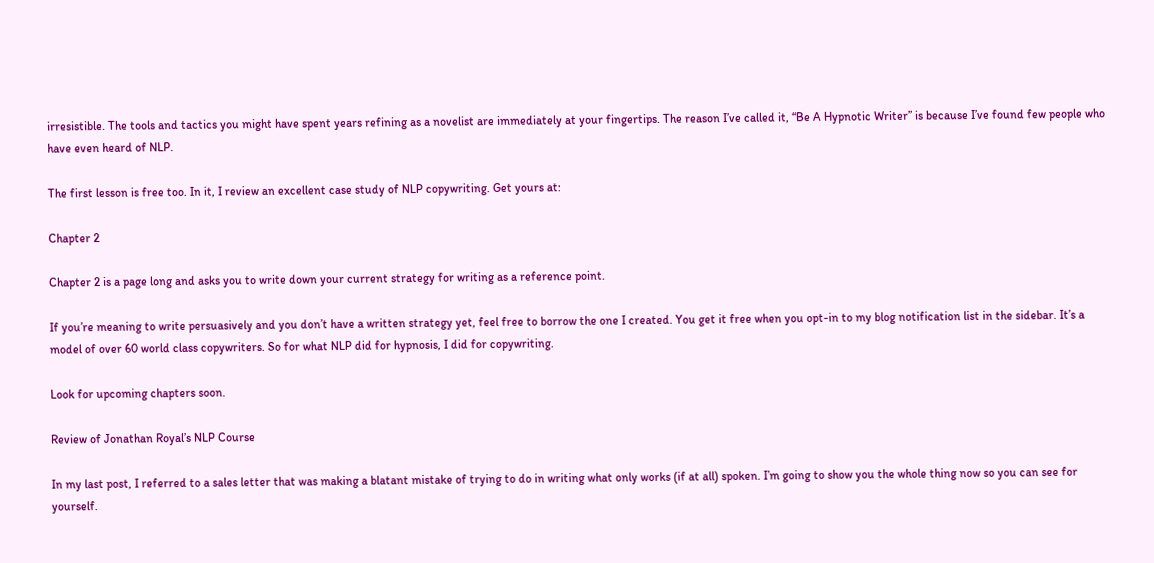irresistible. The tools and tactics you might have spent years refining as a novelist are immediately at your fingertips. The reason I’ve called it, “Be A Hypnotic Writer” is because I’ve found few people who have even heard of NLP.

The first lesson is free too. In it, I review an excellent case study of NLP copywriting. Get yours at:

Chapter 2

Chapter 2 is a page long and asks you to write down your current strategy for writing as a reference point.

If you’re meaning to write persuasively and you don’t have a written strategy yet, feel free to borrow the one I created. You get it free when you opt-in to my blog notification list in the sidebar. It’s a model of over 60 world class copywriters. So for what NLP did for hypnosis, I did for copywriting.

Look for upcoming chapters soon.

Review of Jonathan Royal’s NLP Course

In my last post, I referred to a sales letter that was making a blatant mistake of trying to do in writing what only works (if at all) spoken. I’m going to show you the whole thing now so you can see for yourself.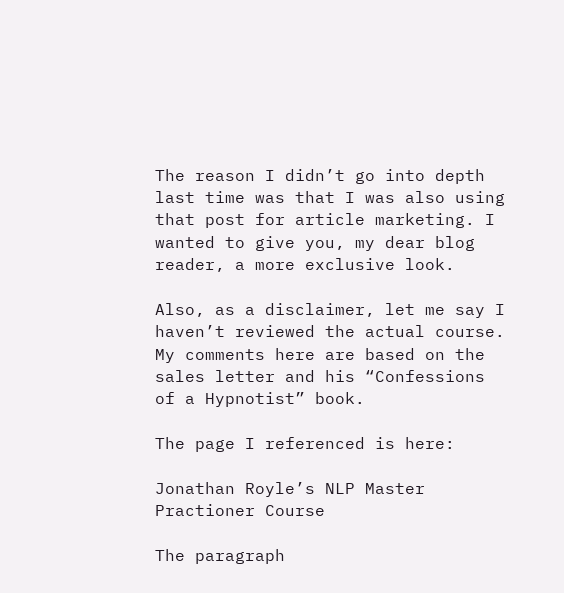The reason I didn’t go into depth last time was that I was also using that post for article marketing. I wanted to give you, my dear blog reader, a more exclusive look.

Also, as a disclaimer, let me say I haven’t reviewed the actual course. My comments here are based on the sales letter and his “Confessions of a Hypnotist” book.

The page I referenced is here:

Jonathan Royle’s NLP Master Practioner Course

The paragraph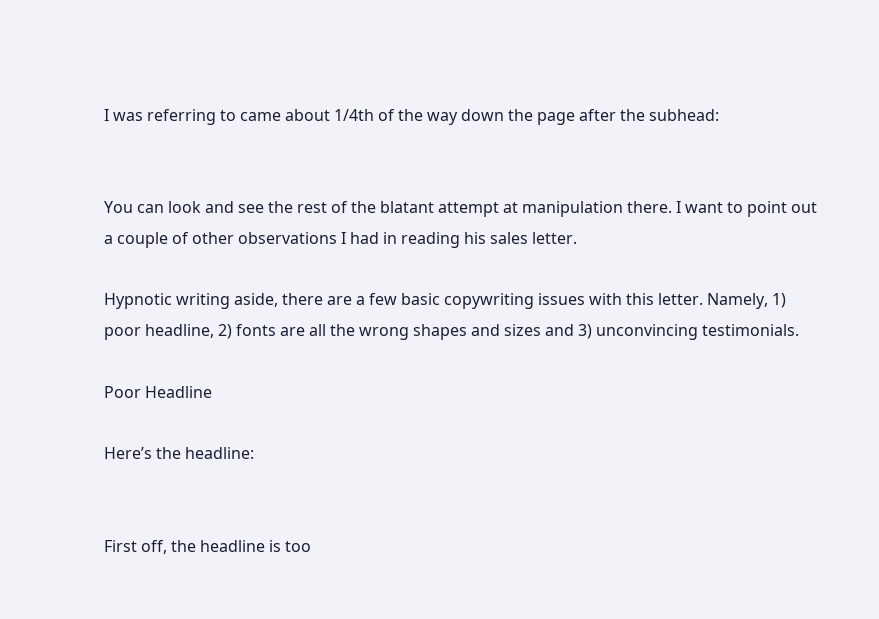I was referring to came about 1/4th of the way down the page after the subhead:


You can look and see the rest of the blatant attempt at manipulation there. I want to point out a couple of other observations I had in reading his sales letter.

Hypnotic writing aside, there are a few basic copywriting issues with this letter. Namely, 1) poor headline, 2) fonts are all the wrong shapes and sizes and 3) unconvincing testimonials.

Poor Headline

Here’s the headline:


First off, the headline is too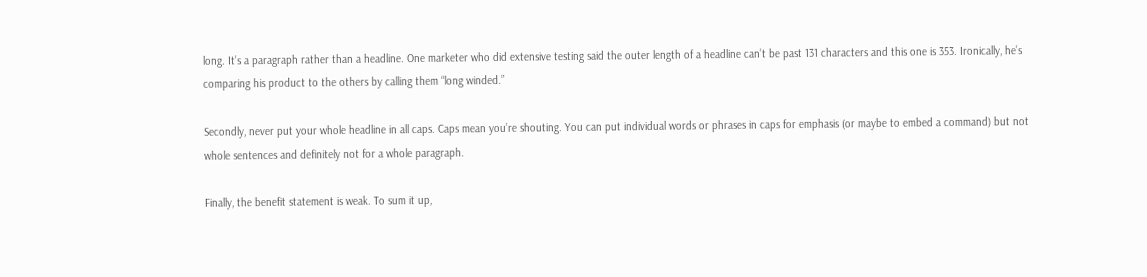long. It’s a paragraph rather than a headline. One marketer who did extensive testing said the outer length of a headline can’t be past 131 characters and this one is 353. Ironically, he’s comparing his product to the others by calling them “long winded.”

Secondly, never put your whole headline in all caps. Caps mean you’re shouting. You can put individual words or phrases in caps for emphasis (or maybe to embed a command) but not whole sentences and definitely not for a whole paragraph.

Finally, the benefit statement is weak. To sum it up,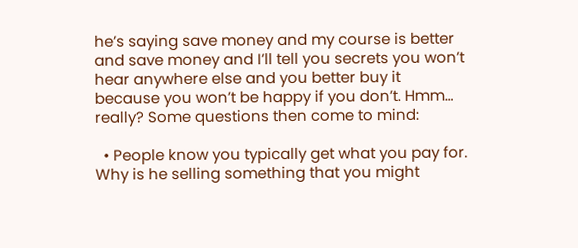he’s saying save money and my course is better and save money and I’ll tell you secrets you won’t hear anywhere else and you better buy it because you won’t be happy if you don’t. Hmm… really? Some questions then come to mind:

  • People know you typically get what you pay for. Why is he selling something that you might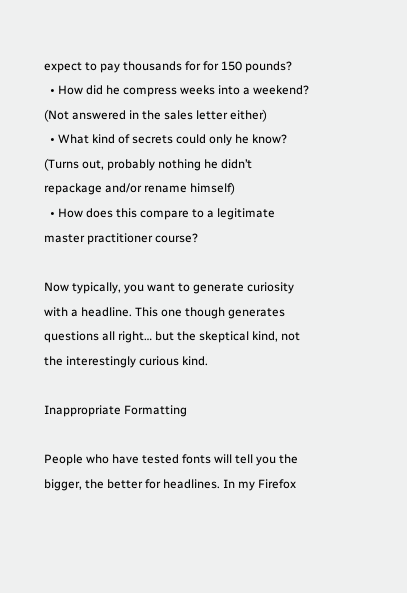expect to pay thousands for for 150 pounds?
  • How did he compress weeks into a weekend? (Not answered in the sales letter either)
  • What kind of secrets could only he know? (Turns out, probably nothing he didn’t repackage and/or rename himself)
  • How does this compare to a legitimate master practitioner course?

Now typically, you want to generate curiosity with a headline. This one though generates questions all right… but the skeptical kind, not the interestingly curious kind.

Inappropriate Formatting

People who have tested fonts will tell you the bigger, the better for headlines. In my Firefox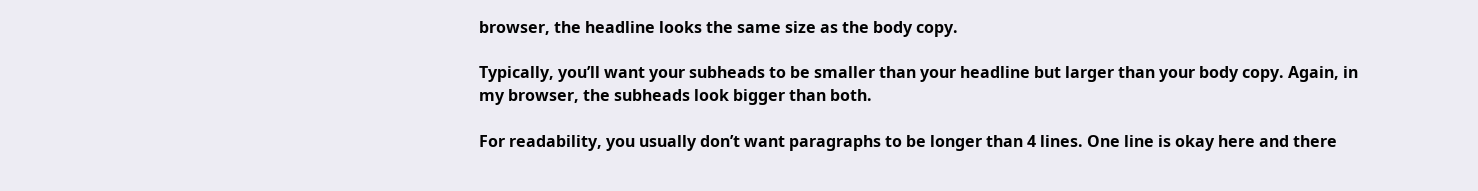browser, the headline looks the same size as the body copy.

Typically, you’ll want your subheads to be smaller than your headline but larger than your body copy. Again, in my browser, the subheads look bigger than both.

For readability, you usually don’t want paragraphs to be longer than 4 lines. One line is okay here and there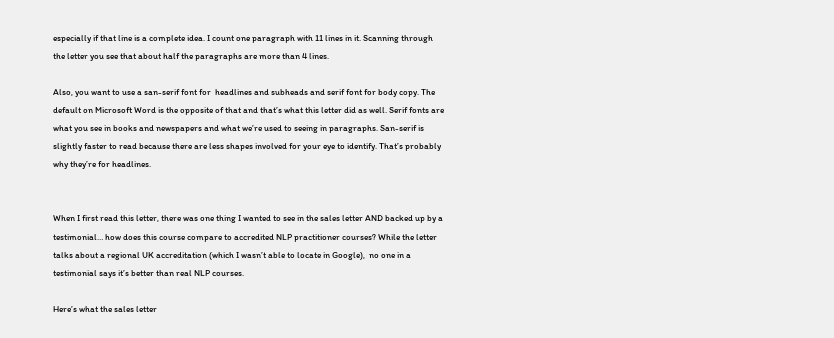especially if that line is a complete idea. I count one paragraph with 11 lines in it. Scanning through the letter you see that about half the paragraphs are more than 4 lines.

Also, you want to use a san-serif font for  headlines and subheads and serif font for body copy. The default on Microsoft Word is the opposite of that and that’s what this letter did as well. Serif fonts are what you see in books and newspapers and what we’re used to seeing in paragraphs. San-serif is slightly faster to read because there are less shapes involved for your eye to identify. That’s probably why they’re for headlines.


When I first read this letter, there was one thing I wanted to see in the sales letter AND backed up by a testimonial… how does this course compare to accredited NLP practitioner courses? While the letter talks about a regional UK accreditation (which I wasn’t able to locate in Google),  no one in a testimonial says it’s better than real NLP courses.

Here’s what the sales letter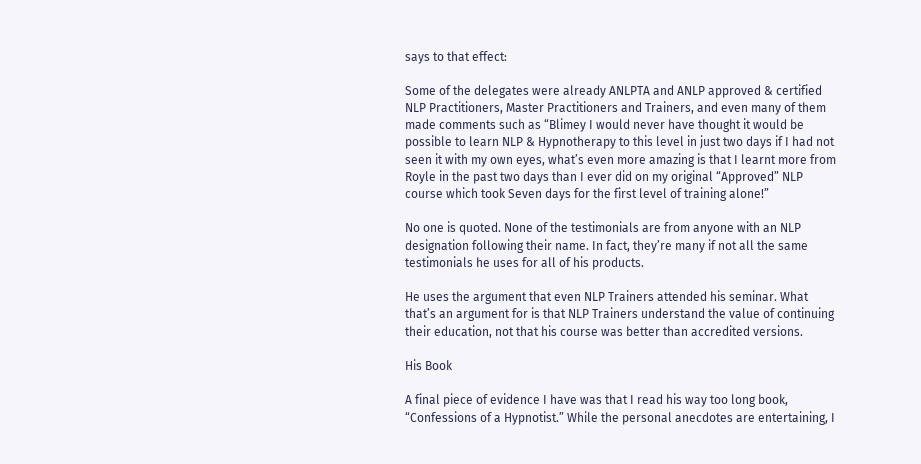says to that effect:

Some of the delegates were already ANLPTA and ANLP approved & certified NLP Practitioners, Master Practitioners and Trainers, and even many of them made comments such as “Blimey I would never have thought it would be possible to learn NLP & Hypnotherapy to this level in just two days if I had not seen it with my own eyes, what’s even more amazing is that I learnt more from Royle in the past two days than I ever did on my original “Approved” NLP course which took Seven days for the first level of training alone!”

No one is quoted. None of the testimonials are from anyone with an NLP designation following their name. In fact, they’re many if not all the same testimonials he uses for all of his products.

He uses the argument that even NLP Trainers attended his seminar. What that’s an argument for is that NLP Trainers understand the value of continuing their education, not that his course was better than accredited versions.

His Book

A final piece of evidence I have was that I read his way too long book, “Confessions of a Hypnotist.” While the personal anecdotes are entertaining, I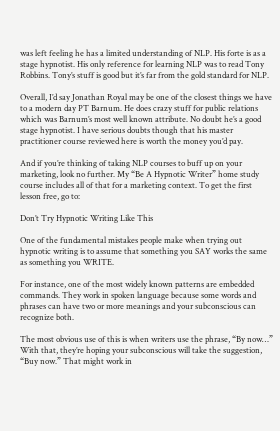was left feeling he has a limited understanding of NLP. His forte is as a stage hypnotist. His only reference for learning NLP was to read Tony Robbins. Tony’s stuff is good but it’s far from the gold standard for NLP.

Overall, I’d say Jonathan Royal may be one of the closest things we have to a modern day PT Barnum. He does crazy stuff for public relations which was Barnum’s most well known attribute. No doubt he’s a good stage hypnotist. I have serious doubts though that his master practitioner course reviewed here is worth the money you’d pay.

And if you’re thinking of taking NLP courses to buff up on your marketing, look no further. My “Be A Hypnotic Writer” home study course includes all of that for a marketing context. To get the first lesson free, go to:

Don’t Try Hypnotic Writing Like This

One of the fundamental mistakes people make when trying out hypnotic writing is to assume that something you SAY works the same as something you WRITE.

For instance, one of the most widely known patterns are embedded commands. They work in spoken language because some words and phrases can have two or more meanings and your subconscious can recognize both.

The most obvious use of this is when writers use the phrase, “By now…” With that, they’re hoping your subconscious will take the suggestion, “Buy now.” That might work in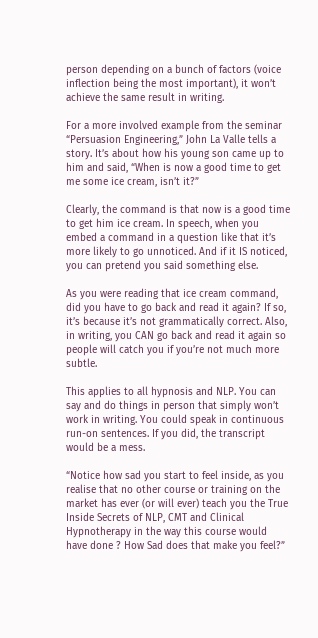person depending on a bunch of factors (voice inflection being the most important), it won’t achieve the same result in writing.

For a more involved example from the seminar “Persuasion Engineering,” John La Valle tells a story. It’s about how his young son came up to him and said, “When is now a good time to get me some ice cream, isn’t it?”

Clearly, the command is that now is a good time to get him ice cream. In speech, when you embed a command in a question like that it’s more likely to go unnoticed. And if it IS noticed, you can pretend you said something else.

As you were reading that ice cream command, did you have to go back and read it again? If so, it’s because it’s not grammatically correct. Also, in writing, you CAN go back and read it again so people will catch you if you’re not much more subtle.

This applies to all hypnosis and NLP. You can say and do things in person that simply won’t work in writing. You could speak in continuous run-on sentences. If you did, the transcript would be a mess.

“Notice how sad you start to feel inside, as you realise that no other course or training on the market has ever (or will ever) teach you the True Inside Secrets of NLP, CMT and Clinical Hypnotherapy in the way this course would have done ? How Sad does that make you feel?”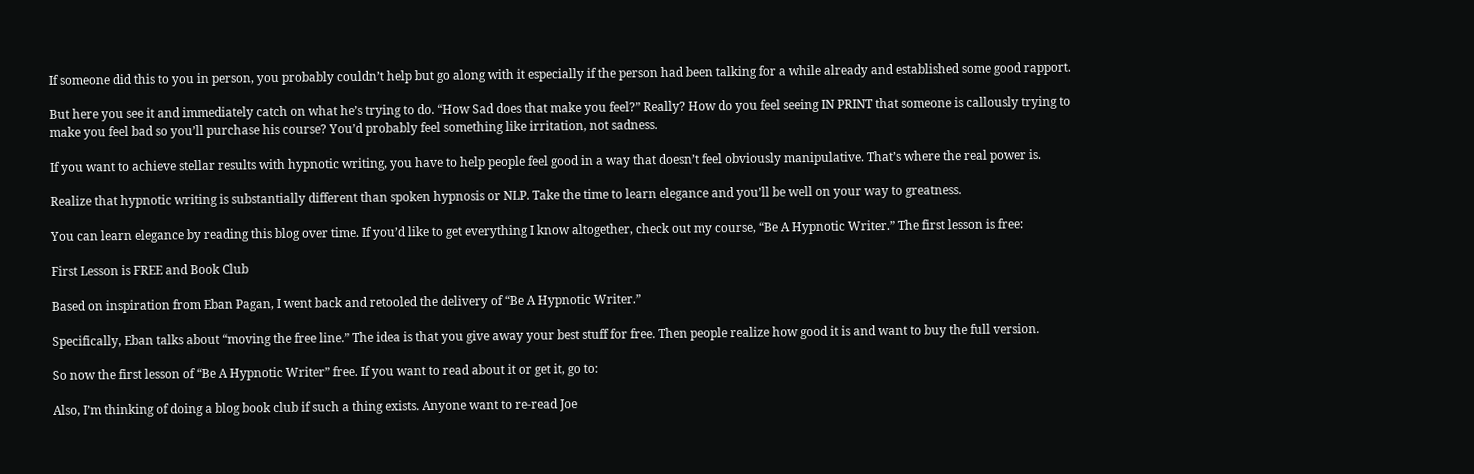If someone did this to you in person, you probably couldn’t help but go along with it especially if the person had been talking for a while already and established some good rapport.

But here you see it and immediately catch on what he’s trying to do. “How Sad does that make you feel?” Really? How do you feel seeing IN PRINT that someone is callously trying to make you feel bad so you’ll purchase his course? You’d probably feel something like irritation, not sadness.

If you want to achieve stellar results with hypnotic writing, you have to help people feel good in a way that doesn’t feel obviously manipulative. That’s where the real power is.

Realize that hypnotic writing is substantially different than spoken hypnosis or NLP. Take the time to learn elegance and you’ll be well on your way to greatness.

You can learn elegance by reading this blog over time. If you’d like to get everything I know altogether, check out my course, “Be A Hypnotic Writer.” The first lesson is free:

First Lesson is FREE and Book Club

Based on inspiration from Eban Pagan, I went back and retooled the delivery of “Be A Hypnotic Writer.”

Specifically, Eban talks about “moving the free line.” The idea is that you give away your best stuff for free. Then people realize how good it is and want to buy the full version.

So now the first lesson of “Be A Hypnotic Writer” free. If you want to read about it or get it, go to:

Also, I’m thinking of doing a blog book club if such a thing exists. Anyone want to re-read Joe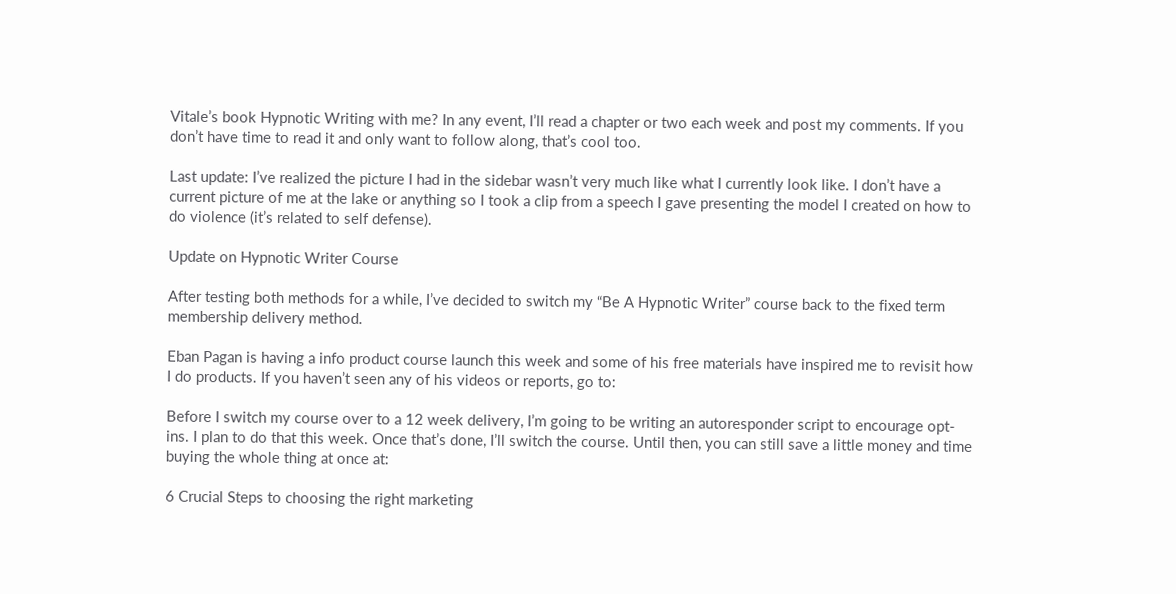Vitale’s book Hypnotic Writing with me? In any event, I’ll read a chapter or two each week and post my comments. If you don’t have time to read it and only want to follow along, that’s cool too.

Last update: I’ve realized the picture I had in the sidebar wasn’t very much like what I currently look like. I don’t have a current picture of me at the lake or anything so I took a clip from a speech I gave presenting the model I created on how to do violence (it’s related to self defense).

Update on Hypnotic Writer Course

After testing both methods for a while, I’ve decided to switch my “Be A Hypnotic Writer” course back to the fixed term membership delivery method.

Eban Pagan is having a info product course launch this week and some of his free materials have inspired me to revisit how I do products. If you haven’t seen any of his videos or reports, go to:

Before I switch my course over to a 12 week delivery, I’m going to be writing an autoresponder script to encourage opt-ins. I plan to do that this week. Once that’s done, I’ll switch the course. Until then, you can still save a little money and time buying the whole thing at once at:

6 Crucial Steps to choosing the right marketing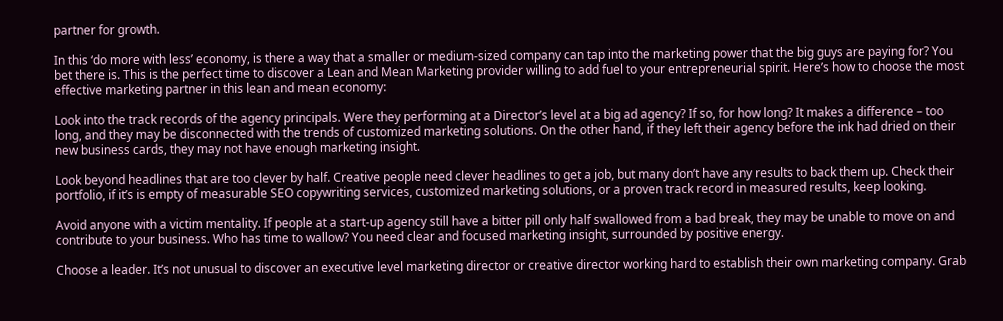partner for growth.

In this ‘do more with less’ economy, is there a way that a smaller or medium-sized company can tap into the marketing power that the big guys are paying for? You bet there is. This is the perfect time to discover a Lean and Mean Marketing provider willing to add fuel to your entrepreneurial spirit. Here’s how to choose the most effective marketing partner in this lean and mean economy:

Look into the track records of the agency principals. Were they performing at a Director’s level at a big ad agency? If so, for how long? It makes a difference – too long, and they may be disconnected with the trends of customized marketing solutions. On the other hand, if they left their agency before the ink had dried on their new business cards, they may not have enough marketing insight.

Look beyond headlines that are too clever by half. Creative people need clever headlines to get a job, but many don’t have any results to back them up. Check their portfolio, if it’s is empty of measurable SEO copywriting services, customized marketing solutions, or a proven track record in measured results, keep looking.

Avoid anyone with a victim mentality. If people at a start-up agency still have a bitter pill only half swallowed from a bad break, they may be unable to move on and contribute to your business. Who has time to wallow? You need clear and focused marketing insight, surrounded by positive energy.

Choose a leader. It’s not unusual to discover an executive level marketing director or creative director working hard to establish their own marketing company. Grab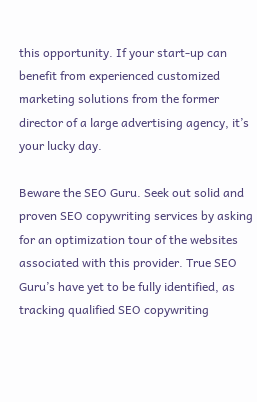this opportunity. If your start-up can benefit from experienced customized marketing solutions from the former director of a large advertising agency, it’s your lucky day.

Beware the SEO Guru. Seek out solid and proven SEO copywriting services by asking for an optimization tour of the websites associated with this provider. True SEO Guru’s have yet to be fully identified, as tracking qualified SEO copywriting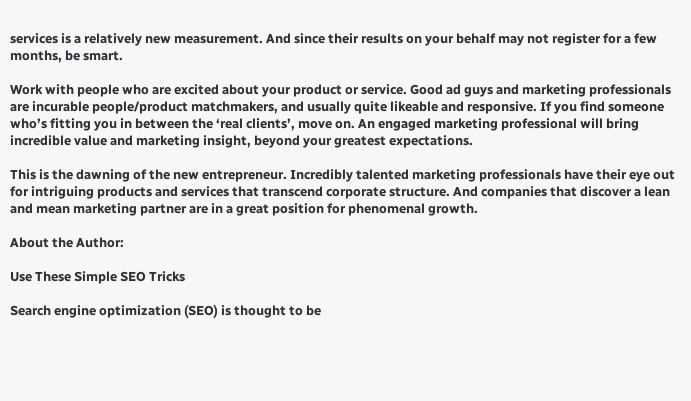services is a relatively new measurement. And since their results on your behalf may not register for a few months, be smart.

Work with people who are excited about your product or service. Good ad guys and marketing professionals are incurable people/product matchmakers, and usually quite likeable and responsive. If you find someone who’s fitting you in between the ‘real clients’, move on. An engaged marketing professional will bring incredible value and marketing insight, beyond your greatest expectations.

This is the dawning of the new entrepreneur. Incredibly talented marketing professionals have their eye out for intriguing products and services that transcend corporate structure. And companies that discover a lean and mean marketing partner are in a great position for phenomenal growth.

About the Author:

Use These Simple SEO Tricks

Search engine optimization (SEO) is thought to be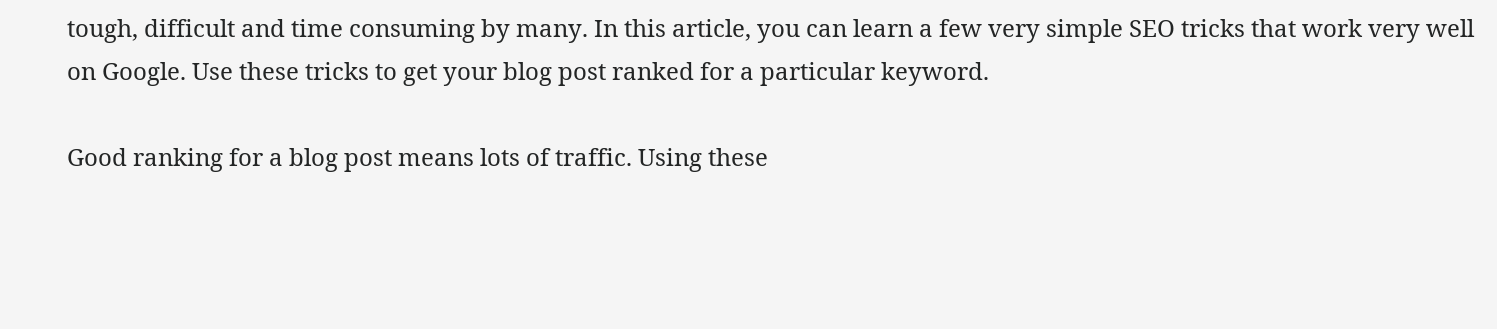tough, difficult and time consuming by many. In this article, you can learn a few very simple SEO tricks that work very well on Google. Use these tricks to get your blog post ranked for a particular keyword.

Good ranking for a blog post means lots of traffic. Using these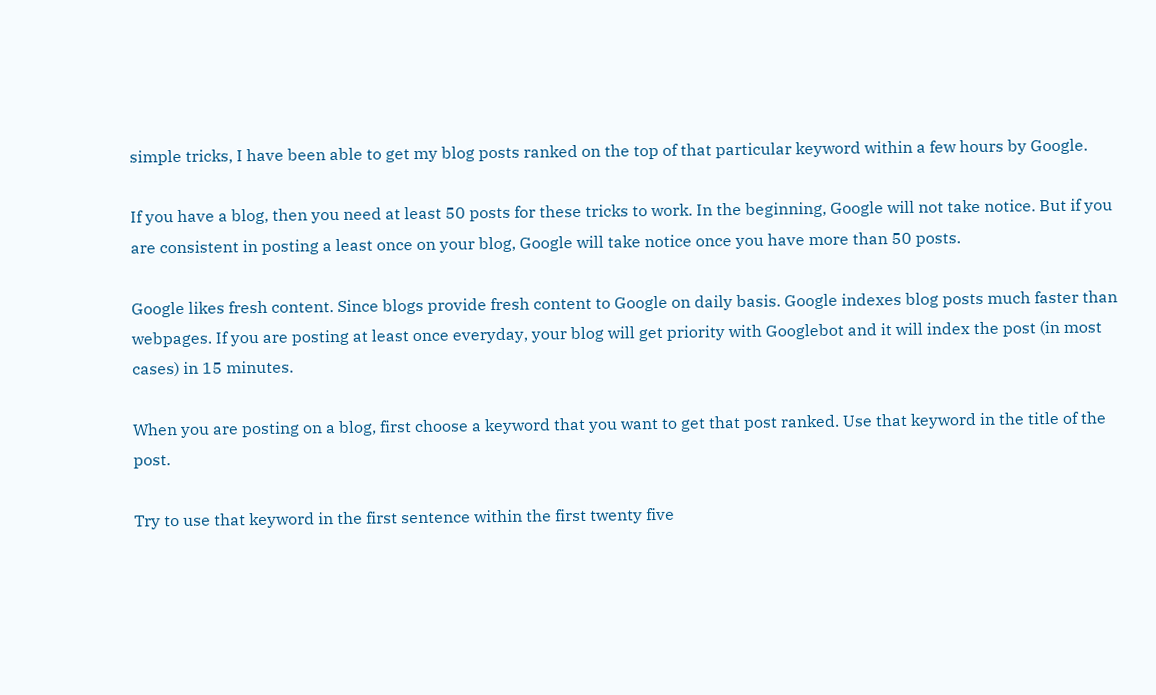simple tricks, I have been able to get my blog posts ranked on the top of that particular keyword within a few hours by Google.

If you have a blog, then you need at least 50 posts for these tricks to work. In the beginning, Google will not take notice. But if you are consistent in posting a least once on your blog, Google will take notice once you have more than 50 posts.

Google likes fresh content. Since blogs provide fresh content to Google on daily basis. Google indexes blog posts much faster than webpages. If you are posting at least once everyday, your blog will get priority with Googlebot and it will index the post (in most cases) in 15 minutes.

When you are posting on a blog, first choose a keyword that you want to get that post ranked. Use that keyword in the title of the post.

Try to use that keyword in the first sentence within the first twenty five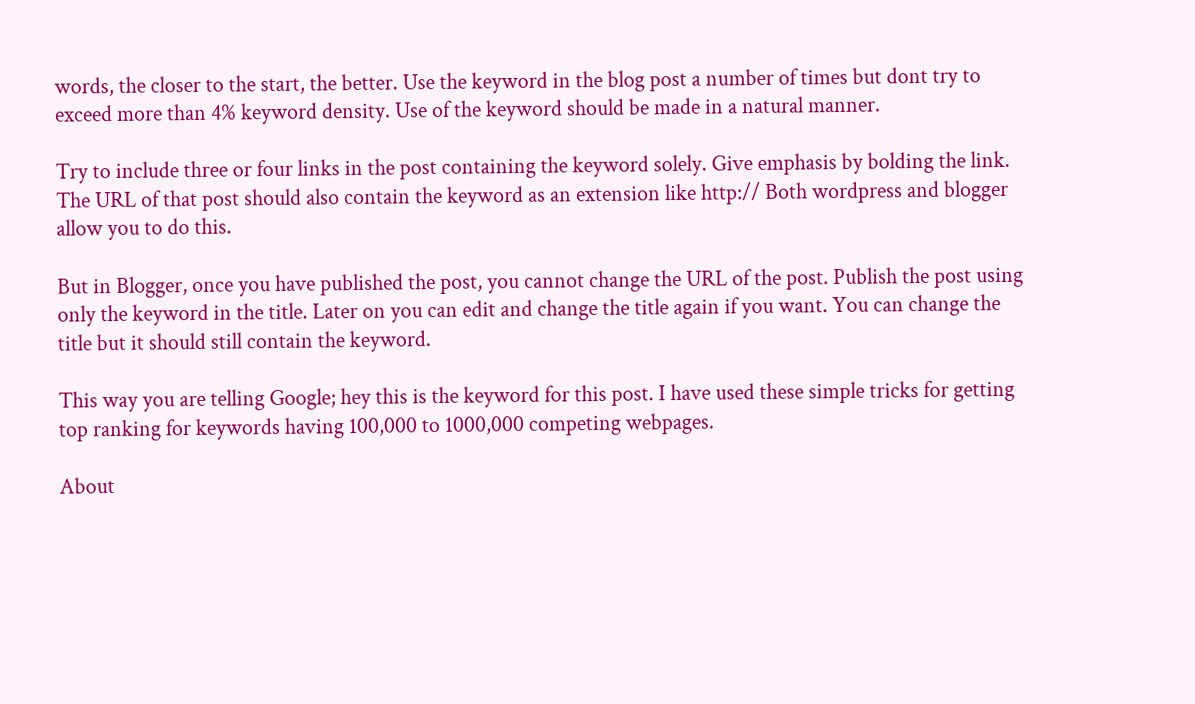words, the closer to the start, the better. Use the keyword in the blog post a number of times but dont try to exceed more than 4% keyword density. Use of the keyword should be made in a natural manner.

Try to include three or four links in the post containing the keyword solely. Give emphasis by bolding the link. The URL of that post should also contain the keyword as an extension like http:// Both wordpress and blogger allow you to do this.

But in Blogger, once you have published the post, you cannot change the URL of the post. Publish the post using only the keyword in the title. Later on you can edit and change the title again if you want. You can change the title but it should still contain the keyword.

This way you are telling Google; hey this is the keyword for this post. I have used these simple tricks for getting top ranking for keywords having 100,000 to 1000,000 competing webpages.

About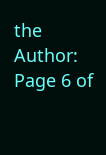the Author:
Page 6 of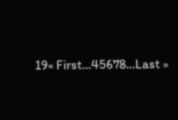19« First...45678...Last »